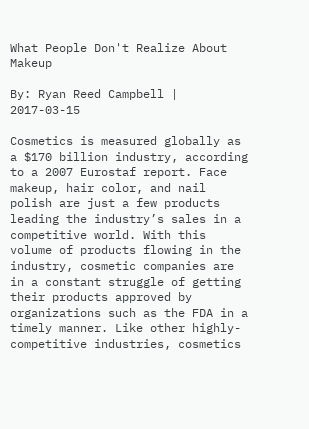What People Don't Realize About Makeup

By: Ryan Reed Campbell | 2017-03-15

Cosmetics is measured globally as a $170 billion industry, according to a 2007 Eurostaf report. Face makeup, hair color, and nail polish are just a few products leading the industry’s sales in a competitive world. With this volume of products flowing in the industry, cosmetic companies are in a constant struggle of getting their products approved by organizations such as the FDA in a timely manner. Like other highly-competitive industries, cosmetics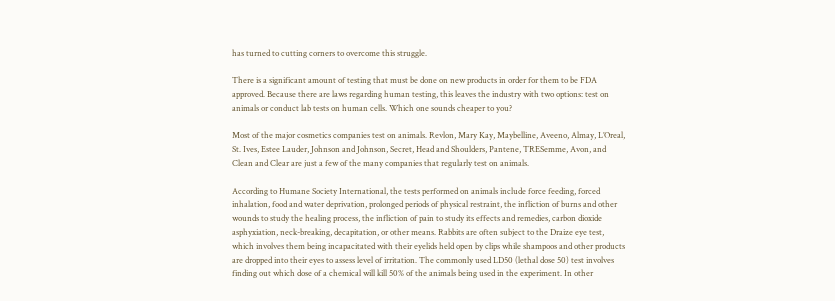has turned to cutting corners to overcome this struggle.

There is a significant amount of testing that must be done on new products in order for them to be FDA approved. Because there are laws regarding human testing, this leaves the industry with two options: test on animals or conduct lab tests on human cells. Which one sounds cheaper to you?

Most of the major cosmetics companies test on animals. Revlon, Mary Kay, Maybelline, Aveeno, Almay, L’Oreal, St. Ives, Estee Lauder, Johnson and Johnson, Secret, Head and Shoulders, Pantene, TRESemme, Avon, and Clean and Clear are just a few of the many companies that regularly test on animals.

According to Humane Society International, the tests performed on animals include force feeding, forced inhalation, food and water deprivation, prolonged periods of physical restraint, the infliction of burns and other wounds to study the healing process, the infliction of pain to study its effects and remedies, carbon dioxide asphyxiation, neck-breaking, decapitation, or other means. Rabbits are often subject to the Draize eye test, which involves them being incapacitated with their eyelids held open by clips while shampoos and other products are dropped into their eyes to assess level of irritation. The commonly used LD50 (lethal dose 50) test involves finding out which dose of a chemical will kill 50% of the animals being used in the experiment. In other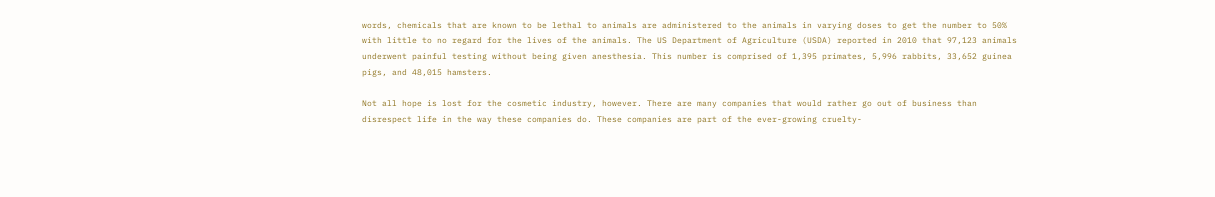words, chemicals that are known to be lethal to animals are administered to the animals in varying doses to get the number to 50% with little to no regard for the lives of the animals. The US Department of Agriculture (USDA) reported in 2010 that 97,123 animals underwent painful testing without being given anesthesia. This number is comprised of 1,395 primates, 5,996 rabbits, 33,652 guinea pigs, and 48,015 hamsters.

Not all hope is lost for the cosmetic industry, however. There are many companies that would rather go out of business than disrespect life in the way these companies do. These companies are part of the ever-growing cruelty-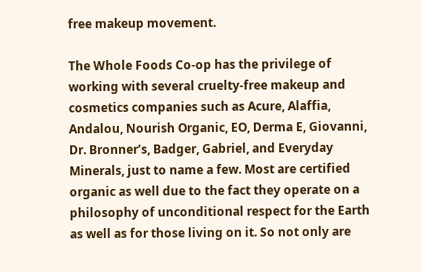free makeup movement.

The Whole Foods Co-op has the privilege of working with several cruelty-free makeup and cosmetics companies such as Acure, Alaffia, Andalou, Nourish Organic, EO, Derma E, Giovanni, Dr. Bronner’s, Badger, Gabriel, and Everyday Minerals, just to name a few. Most are certified organic as well due to the fact they operate on a philosophy of unconditional respect for the Earth as well as for those living on it. So not only are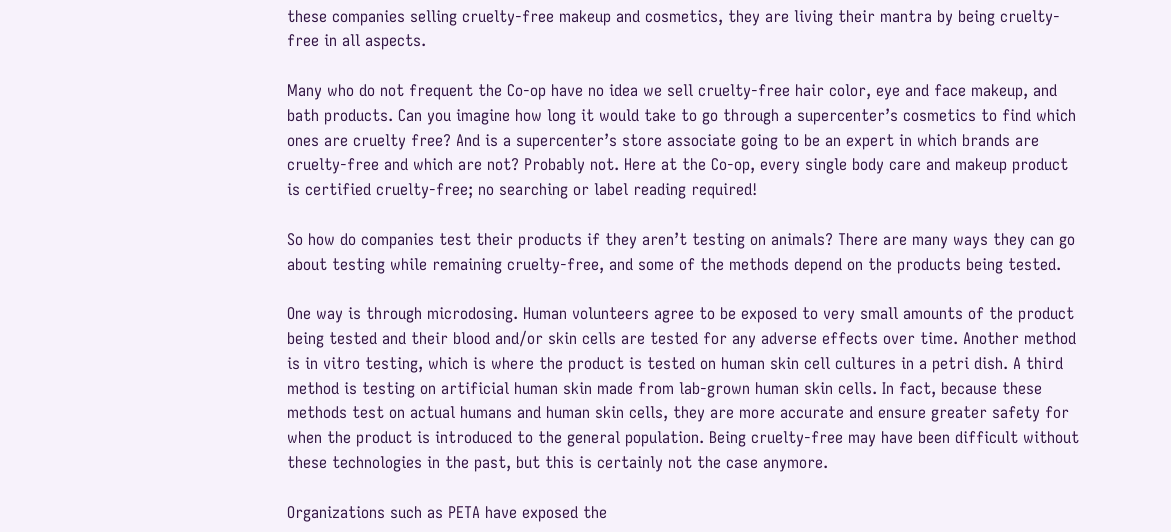these companies selling cruelty-free makeup and cosmetics, they are living their mantra by being cruelty-free in all aspects.

Many who do not frequent the Co-op have no idea we sell cruelty-free hair color, eye and face makeup, and bath products. Can you imagine how long it would take to go through a supercenter’s cosmetics to find which ones are cruelty free? And is a supercenter’s store associate going to be an expert in which brands are cruelty-free and which are not? Probably not. Here at the Co-op, every single body care and makeup product is certified cruelty-free; no searching or label reading required!

So how do companies test their products if they aren’t testing on animals? There are many ways they can go about testing while remaining cruelty-free, and some of the methods depend on the products being tested.

One way is through microdosing. Human volunteers agree to be exposed to very small amounts of the product being tested and their blood and/or skin cells are tested for any adverse effects over time. Another method is in vitro testing, which is where the product is tested on human skin cell cultures in a petri dish. A third method is testing on artificial human skin made from lab-grown human skin cells. In fact, because these methods test on actual humans and human skin cells, they are more accurate and ensure greater safety for when the product is introduced to the general population. Being cruelty-free may have been difficult without these technologies in the past, but this is certainly not the case anymore.

Organizations such as PETA have exposed the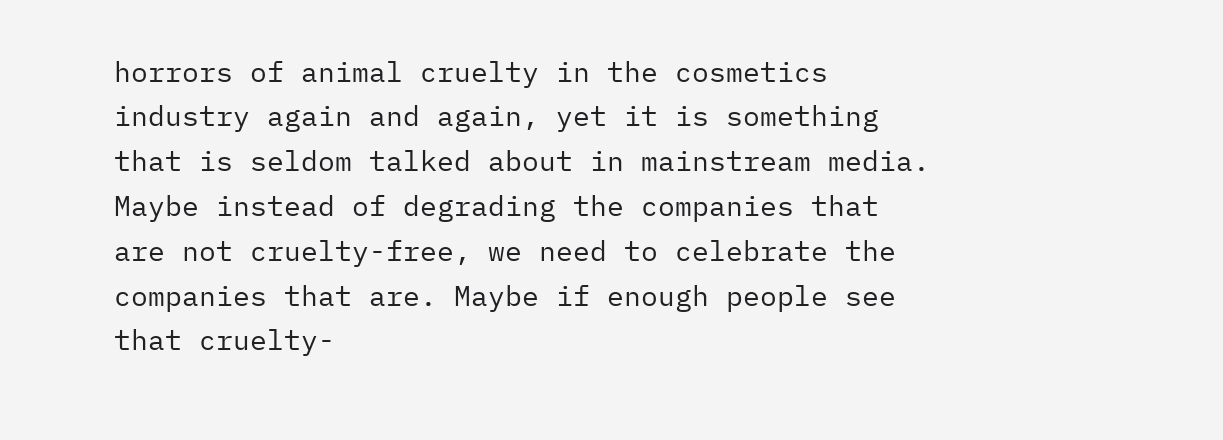horrors of animal cruelty in the cosmetics industry again and again, yet it is something that is seldom talked about in mainstream media. Maybe instead of degrading the companies that are not cruelty-free, we need to celebrate the companies that are. Maybe if enough people see that cruelty-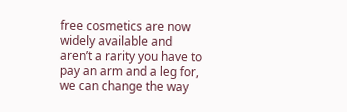free cosmetics are now widely available and aren’t a rarity you have to pay an arm and a leg for, we can change the way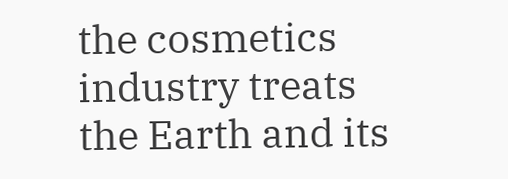the cosmetics industry treats the Earth and its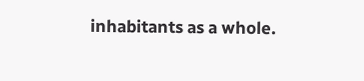inhabitants as a whole.